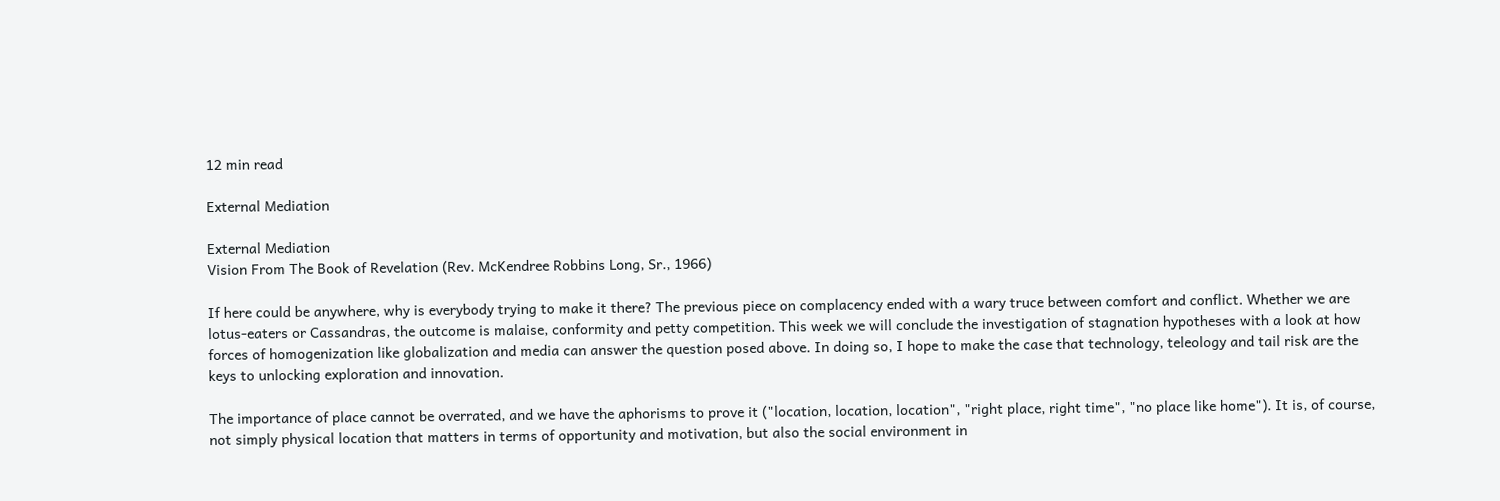12 min read

External Mediation

External Mediation
Vision From The Book of Revelation (Rev. McKendree Robbins Long, Sr., 1966)

If here could be anywhere, why is everybody trying to make it there? The previous piece on complacency ended with a wary truce between comfort and conflict. Whether we are lotus-eaters or Cassandras, the outcome is malaise, conformity and petty competition. This week we will conclude the investigation of stagnation hypotheses with a look at how forces of homogenization like globalization and media can answer the question posed above. In doing so, I hope to make the case that technology, teleology and tail risk are the keys to unlocking exploration and innovation.

The importance of place cannot be overrated, and we have the aphorisms to prove it ("location, location, location", "right place, right time", "no place like home"). It is, of course, not simply physical location that matters in terms of opportunity and motivation, but also the social environment in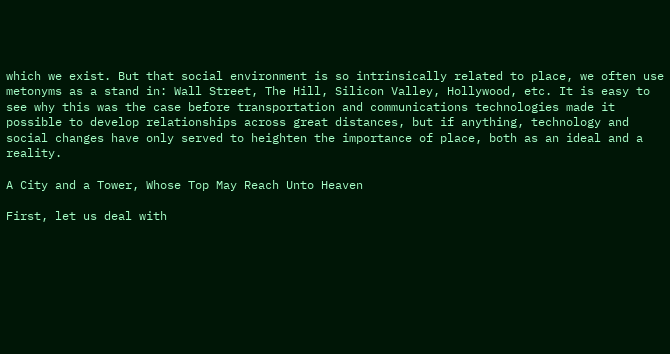which we exist. But that social environment is so intrinsically related to place, we often use metonyms as a stand in: Wall Street, The Hill, Silicon Valley, Hollywood, etc. It is easy to see why this was the case before transportation and communications technologies made it possible to develop relationships across great distances, but if anything, technology and social changes have only served to heighten the importance of place, both as an ideal and a reality.

A City and a Tower, Whose Top May Reach Unto Heaven

First, let us deal with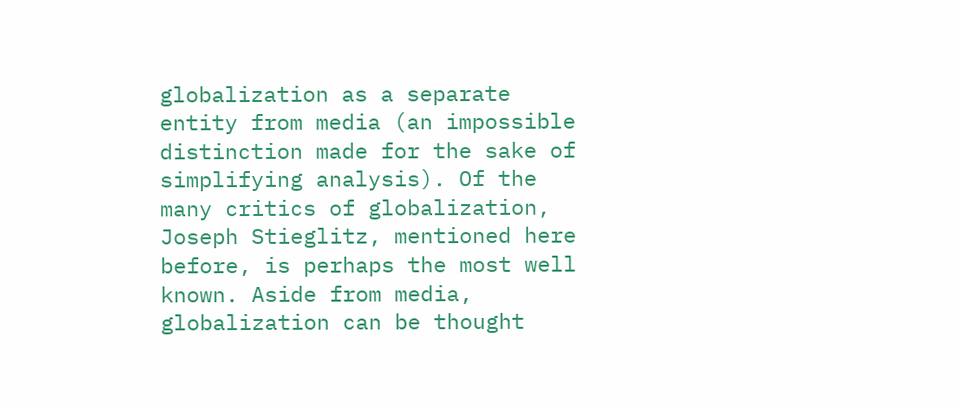globalization as a separate entity from media (an impossible distinction made for the sake of simplifying analysis). Of the many critics of globalization, Joseph Stieglitz, mentioned here before, is perhaps the most well known. Aside from media, globalization can be thought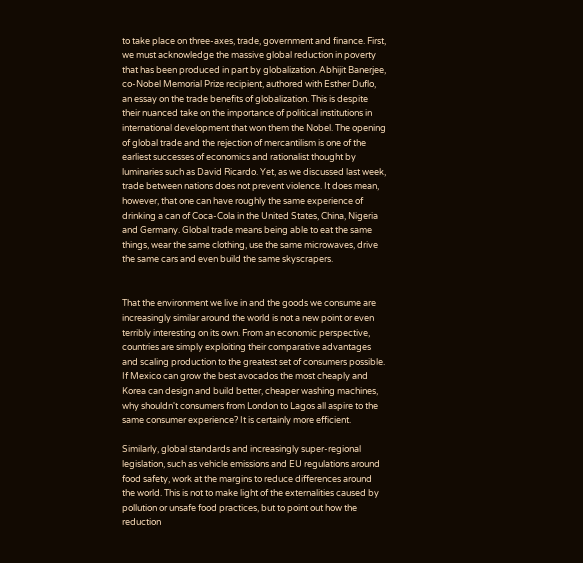to take place on three-axes, trade, government and finance. First, we must acknowledge the massive global reduction in poverty that has been produced in part by globalization. Abhijit Banerjee, co-Nobel Memorial Prize recipient, authored with Esther Duflo, an essay on the trade benefits of globalization. This is despite their nuanced take on the importance of political institutions in international development that won them the Nobel. The opening of global trade and the rejection of mercantilism is one of the earliest successes of economics and rationalist thought by luminaries such as David Ricardo. Yet, as we discussed last week, trade between nations does not prevent violence. It does mean, however, that one can have roughly the same experience of drinking a can of Coca-Cola in the United States, China, Nigeria and Germany. Global trade means being able to eat the same things, wear the same clothing, use the same microwaves, drive the same cars and even build the same skyscrapers.


That the environment we live in and the goods we consume are increasingly similar around the world is not a new point or even terribly interesting on its own. From an economic perspective, countries are simply exploiting their comparative advantages and scaling production to the greatest set of consumers possible. If Mexico can grow the best avocados the most cheaply and Korea can design and build better, cheaper washing machines, why shouldn't consumers from London to Lagos all aspire to the same consumer experience? It is certainly more efficient.

Similarly, global standards and increasingly super-regional legislation, such as vehicle emissions and EU regulations around food safety, work at the margins to reduce differences around the world. This is not to make light of the externalities caused by pollution or unsafe food practices, but to point out how the reduction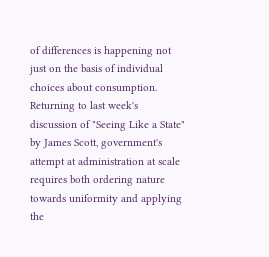of differences is happening not just on the basis of individual choices about consumption. Returning to last week's discussion of "Seeing Like a State" by James Scott, government's attempt at administration at scale requires both ordering nature towards uniformity and applying the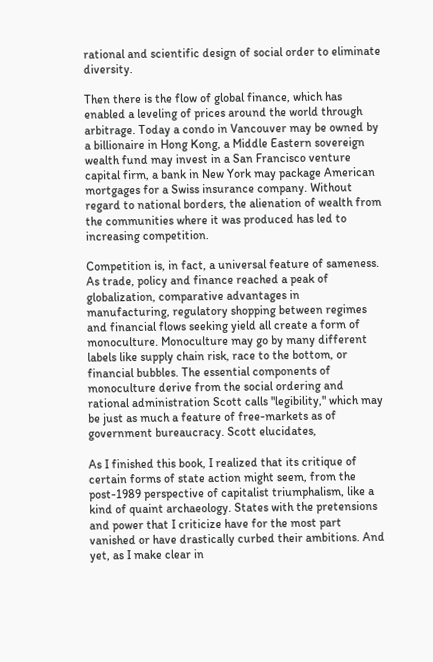rational and scientific design of social order to eliminate diversity.

Then there is the flow of global finance, which has enabled a leveling of prices around the world through arbitrage. Today a condo in Vancouver may be owned by a billionaire in Hong Kong, a Middle Eastern sovereign wealth fund may invest in a San Francisco venture capital firm, a bank in New York may package American mortgages for a Swiss insurance company. Without regard to national borders, the alienation of wealth from the communities where it was produced has led to increasing competition.

Competition is, in fact, a universal feature of sameness. As trade, policy and finance reached a peak of globalization, comparative advantages in manufacturing, regulatory shopping between regimes and financial flows seeking yield all create a form of monoculture. Monoculture may go by many different labels like supply chain risk, race to the bottom, or financial bubbles. The essential components of monoculture derive from the social ordering and rational administration Scott calls "legibility," which may be just as much a feature of free-markets as of government bureaucracy. Scott elucidates,

As I finished this book, I realized that its critique of certain forms of state action might seem, from the post-1989 perspective of capitalist triumphalism, like a kind of quaint archaeology. States with the pretensions and power that I criticize have for the most part vanished or have drastically curbed their ambitions. And yet, as I make clear in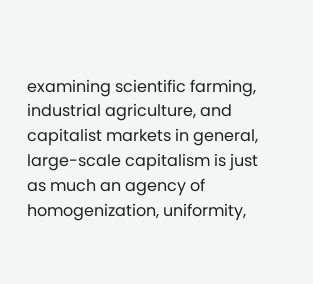examining scientific farming, industrial agriculture, and capitalist markets in general, large-scale capitalism is just as much an agency of homogenization, uniformity,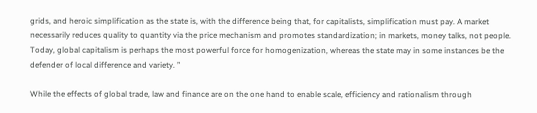grids, and heroic simplification as the state is, with the difference being that, for capitalists, simplification must pay. A market necessarily reduces quality to quantity via the price mechanism and promotes standardization; in markets, money talks, not people. Today, global capitalism is perhaps the most powerful force for homogenization, whereas the state may in some instances be the defender of local difference and variety. ”

While the effects of global trade, law and finance are on the one hand to enable scale, efficiency and rationalism through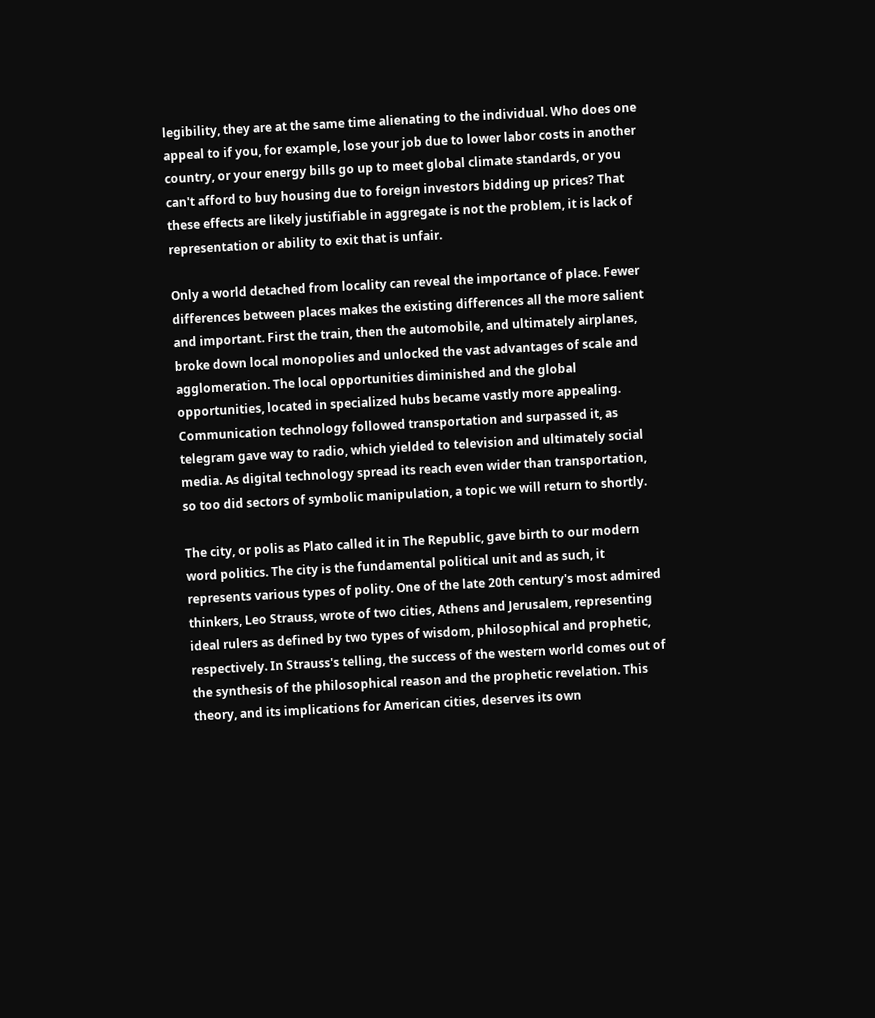legibility, they are at the same time alienating to the individual. Who does one appeal to if you, for example, lose your job due to lower labor costs in another country, or your energy bills go up to meet global climate standards, or you can't afford to buy housing due to foreign investors bidding up prices? That these effects are likely justifiable in aggregate is not the problem, it is lack of representation or ability to exit that is unfair.

Only a world detached from locality can reveal the importance of place. Fewer differences between places makes the existing differences all the more salient and important. First the train, then the automobile, and ultimately airplanes, broke down local monopolies and unlocked the vast advantages of scale and agglomeration. The local opportunities diminished and the global opportunities, located in specialized hubs became vastly more appealing. Communication technology followed transportation and surpassed it, as telegram gave way to radio, which yielded to television and ultimately social media. As digital technology spread its reach even wider than transportation, so too did sectors of symbolic manipulation, a topic we will return to shortly.

The city, or polis as Plato called it in The Republic, gave birth to our modern word politics. The city is the fundamental political unit and as such, it represents various types of polity. One of the late 20th century's most admired thinkers, Leo Strauss, wrote of two cities, Athens and Jerusalem, representing ideal rulers as defined by two types of wisdom, philosophical and prophetic, respectively. In Strauss's telling, the success of the western world comes out of the synthesis of the philosophical reason and the prophetic revelation. This theory, and its implications for American cities, deserves its own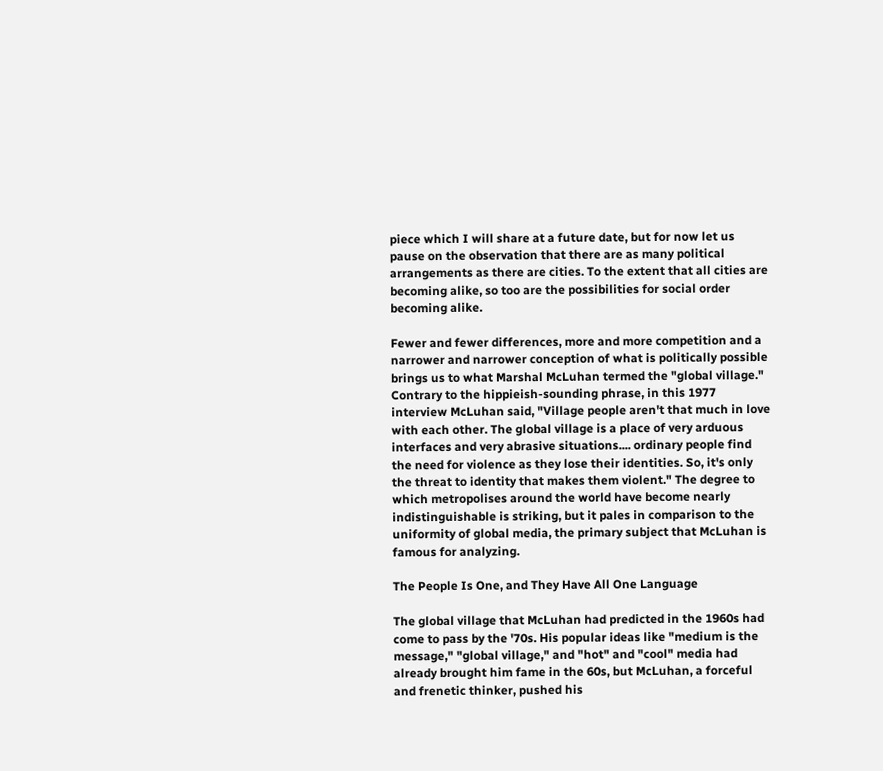piece which I will share at a future date, but for now let us pause on the observation that there are as many political arrangements as there are cities. To the extent that all cities are becoming alike, so too are the possibilities for social order becoming alike.

Fewer and fewer differences, more and more competition and a narrower and narrower conception of what is politically possible brings us to what Marshal McLuhan termed the "global village." Contrary to the hippieish-sounding phrase, in this 1977 interview McLuhan said, "Village people aren't that much in love with each other. The global village is a place of very arduous interfaces and very abrasive situations.... ordinary people find the need for violence as they lose their identities. So, it's only the threat to identity that makes them violent." The degree to which metropolises around the world have become nearly indistinguishable is striking, but it pales in comparison to the uniformity of global media, the primary subject that McLuhan is famous for analyzing.

The People Is One, and They Have All One Language

The global village that McLuhan had predicted in the 1960s had come to pass by the '70s. His popular ideas like "medium is the message," "global village," and "hot" and "cool" media had already brought him fame in the 60s, but McLuhan, a forceful and frenetic thinker, pushed his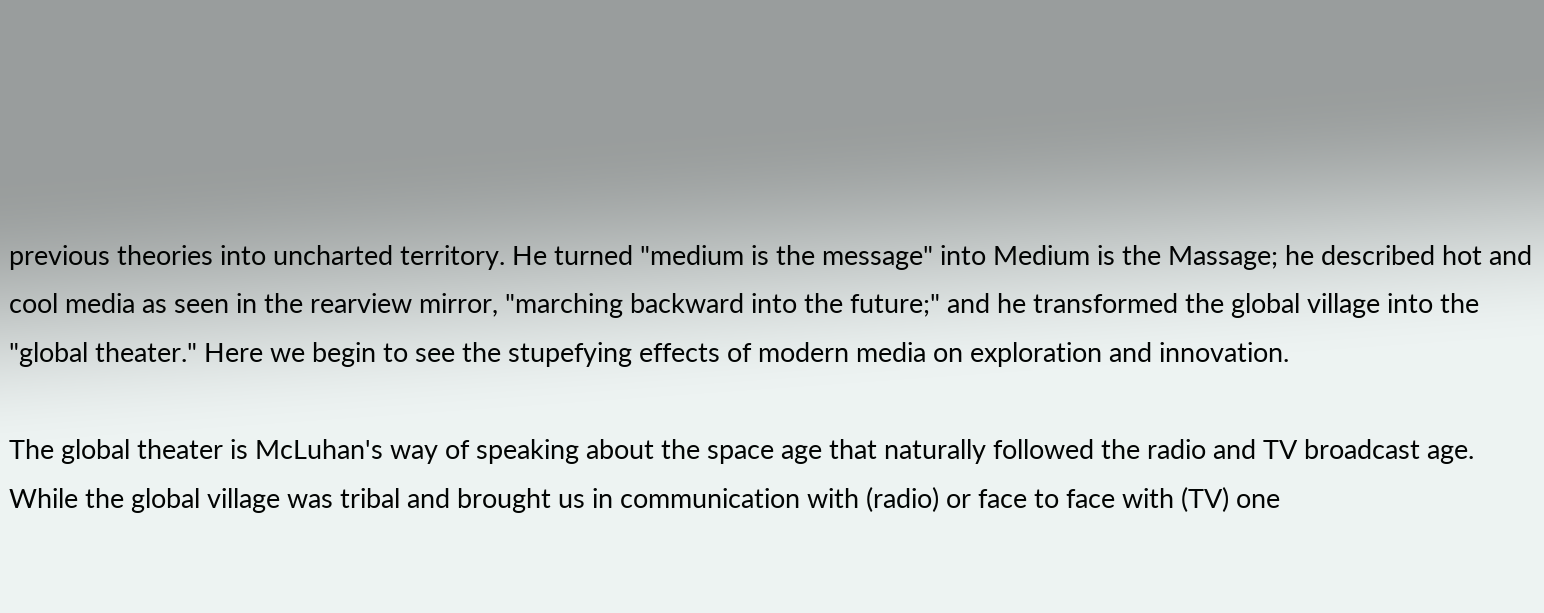previous theories into uncharted territory. He turned "medium is the message" into Medium is the Massage; he described hot and cool media as seen in the rearview mirror, "marching backward into the future;" and he transformed the global village into the "global theater." Here we begin to see the stupefying effects of modern media on exploration and innovation.

The global theater is McLuhan's way of speaking about the space age that naturally followed the radio and TV broadcast age. While the global village was tribal and brought us in communication with (radio) or face to face with (TV) one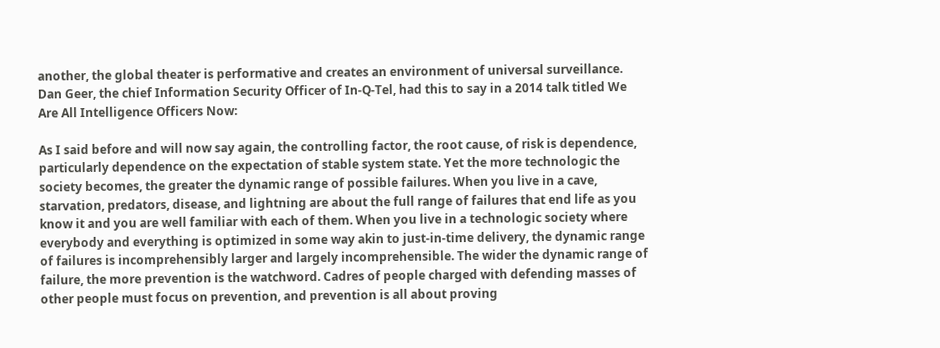another, the global theater is performative and creates an environment of universal surveillance. Dan Geer, the chief Information Security Officer of In-Q-Tel, had this to say in a 2014 talk titled We Are All Intelligence Officers Now:

As I said before and will now say again, the controlling factor, the root cause, of risk is dependence, particularly dependence on the expectation of stable system state. Yet the more technologic the society becomes, the greater the dynamic range of possible failures. When you live in a cave, starvation, predators, disease, and lightning are about the full range of failures that end life as you know it and you are well familiar with each of them. When you live in a technologic society where everybody and everything is optimized in some way akin to just-in-time delivery, the dynamic range of failures is incomprehensibly larger and largely incomprehensible. The wider the dynamic range of failure, the more prevention is the watchword. Cadres of people charged with defending masses of other people must focus on prevention, and prevention is all about proving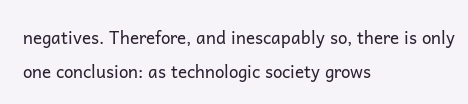negatives. Therefore, and inescapably so, there is only one conclusion: as technologic society grows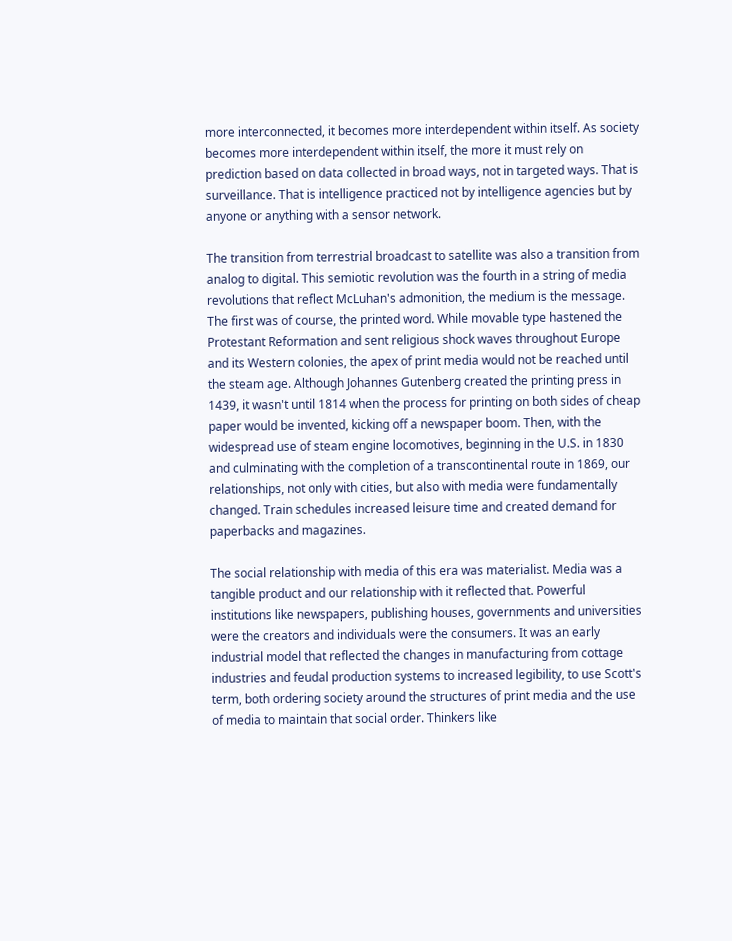more interconnected, it becomes more interdependent within itself. As society becomes more interdependent within itself, the more it must rely on prediction based on data collected in broad ways, not in targeted ways. That is surveillance. That is intelligence practiced not by intelligence agencies but by anyone or anything with a sensor network.

The transition from terrestrial broadcast to satellite was also a transition from analog to digital. This semiotic revolution was the fourth in a string of media revolutions that reflect McLuhan's admonition, the medium is the message. The first was of course, the printed word. While movable type hastened the Protestant Reformation and sent religious shock waves throughout Europe and its Western colonies, the apex of print media would not be reached until the steam age. Although Johannes Gutenberg created the printing press in 1439, it wasn't until 1814 when the process for printing on both sides of cheap paper would be invented, kicking off a newspaper boom. Then, with the widespread use of steam engine locomotives, beginning in the U.S. in 1830 and culminating with the completion of a transcontinental route in 1869, our relationships, not only with cities, but also with media were fundamentally changed. Train schedules increased leisure time and created demand for paperbacks and magazines.

The social relationship with media of this era was materialist. Media was a tangible product and our relationship with it reflected that. Powerful institutions like newspapers, publishing houses, governments and universities were the creators and individuals were the consumers. It was an early industrial model that reflected the changes in manufacturing from cottage industries and feudal production systems to increased legibility, to use Scott's term, both ordering society around the structures of print media and the use of media to maintain that social order. Thinkers like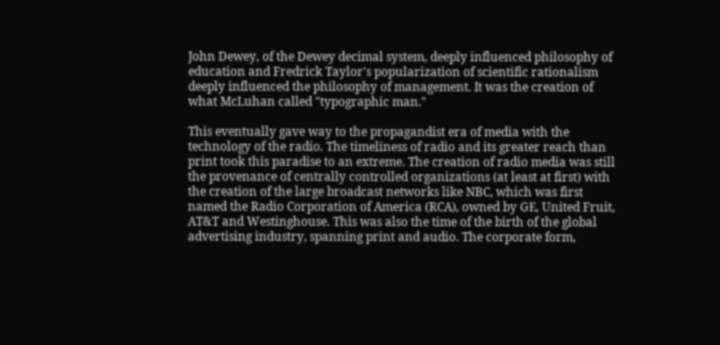John Dewey, of the Dewey decimal system, deeply influenced philosophy of education and Fredrick Taylor's popularization of scientific rationalism deeply influenced the philosophy of management. It was the creation of what McLuhan called "typographic man."

This eventually gave way to the propagandist era of media with the technology of the radio. The timeliness of radio and its greater reach than print took this paradise to an extreme. The creation of radio media was still the provenance of centrally controlled organizations (at least at first) with the creation of the large broadcast networks like NBC, which was first named the Radio Corporation of America (RCA), owned by GE, United Fruit, AT&T and Westinghouse. This was also the time of the birth of the global advertising industry, spanning print and audio. The corporate form,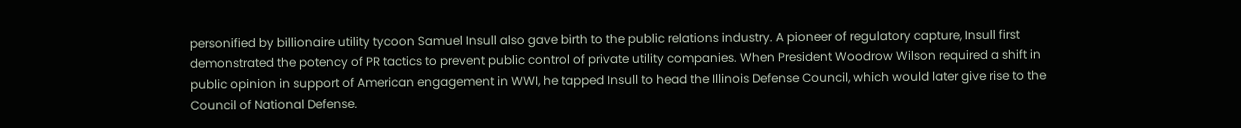personified by billionaire utility tycoon Samuel Insull also gave birth to the public relations industry. A pioneer of regulatory capture, Insull first demonstrated the potency of PR tactics to prevent public control of private utility companies. When President Woodrow Wilson required a shift in public opinion in support of American engagement in WWI, he tapped Insull to head the Illinois Defense Council, which would later give rise to the Council of National Defense.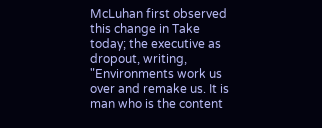McLuhan first observed this change in Take today; the executive as dropout, writing, "Environments work us over and remake us. It is man who is the content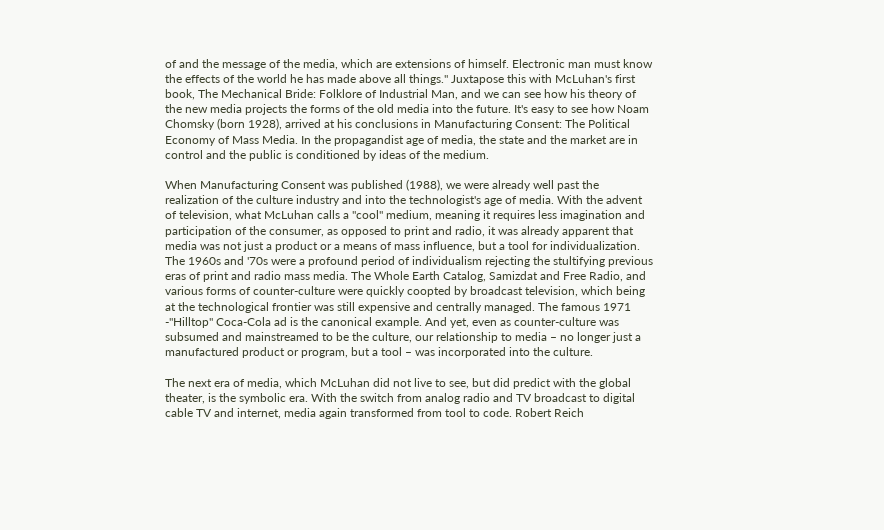of and the message of the media, which are extensions of himself. Electronic man must know the effects of the world he has made above all things." Juxtapose this with McLuhan's first book, The Mechanical Bride: Folklore of Industrial Man, and we can see how his theory of the new media projects the forms of the old media into the future. It's easy to see how Noam Chomsky (born 1928), arrived at his conclusions in Manufacturing Consent: The Political Economy of Mass Media. In the propagandist age of media, the state and the market are in control and the public is conditioned by ideas of the medium.

When Manufacturing Consent was published (1988), we were already well past the realization of the culture industry and into the technologist's age of media. With the advent of television, what McLuhan calls a "cool" medium, meaning it requires less imagination and participation of the consumer, as opposed to print and radio, it was already apparent that media was not just a product or a means of mass influence, but a tool for individualization. The 1960s and '70s were a profound period of individualism rejecting the stultifying previous eras of print and radio mass media. The Whole Earth Catalog, Samizdat and Free Radio, and various forms of counter-culture were quickly coopted by broadcast television, which being at the technological frontier was still expensive and centrally managed. The famous 1971 -"Hilltop" Coca-Cola ad is the canonical example. And yet, even as counter-culture was subsumed and mainstreamed to be the culture, our relationship to media – no longer just a manufactured product or program, but a tool – was incorporated into the culture.

The next era of media, which McLuhan did not live to see, but did predict with the global theater, is the symbolic era. With the switch from analog radio and TV broadcast to digital cable TV and internet, media again transformed from tool to code. Robert Reich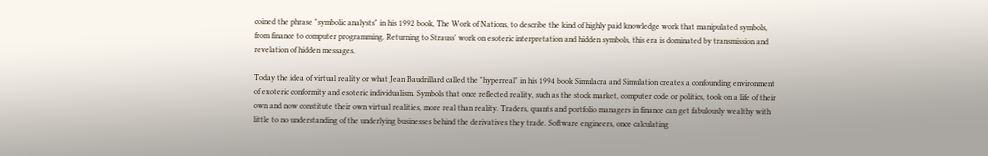coined the phrase "symbolic analysts" in his 1992 book, The Work of Nations, to describe the kind of highly paid knowledge work that manipulated symbols, from finance to computer programming. Returning to Strauss' work on esoteric interpretation and hidden symbols, this era is dominated by transmission and revelation of hidden messages.

Today the idea of virtual reality or what Jean Baudrillard called the "hyperreal" in his 1994 book Simulacra and Simulation creates a confounding environment of exoteric conformity and esoteric individualism. Symbols that once reflected reality, such as the stock market, computer code or politics, took on a life of their own and now constitute their own virtual realities, more real than reality. Traders, quants and portfolio managers in finance can get fabulously wealthy with little to no understanding of the underlying businesses behind the derivatives they trade. Software engineers, once calculating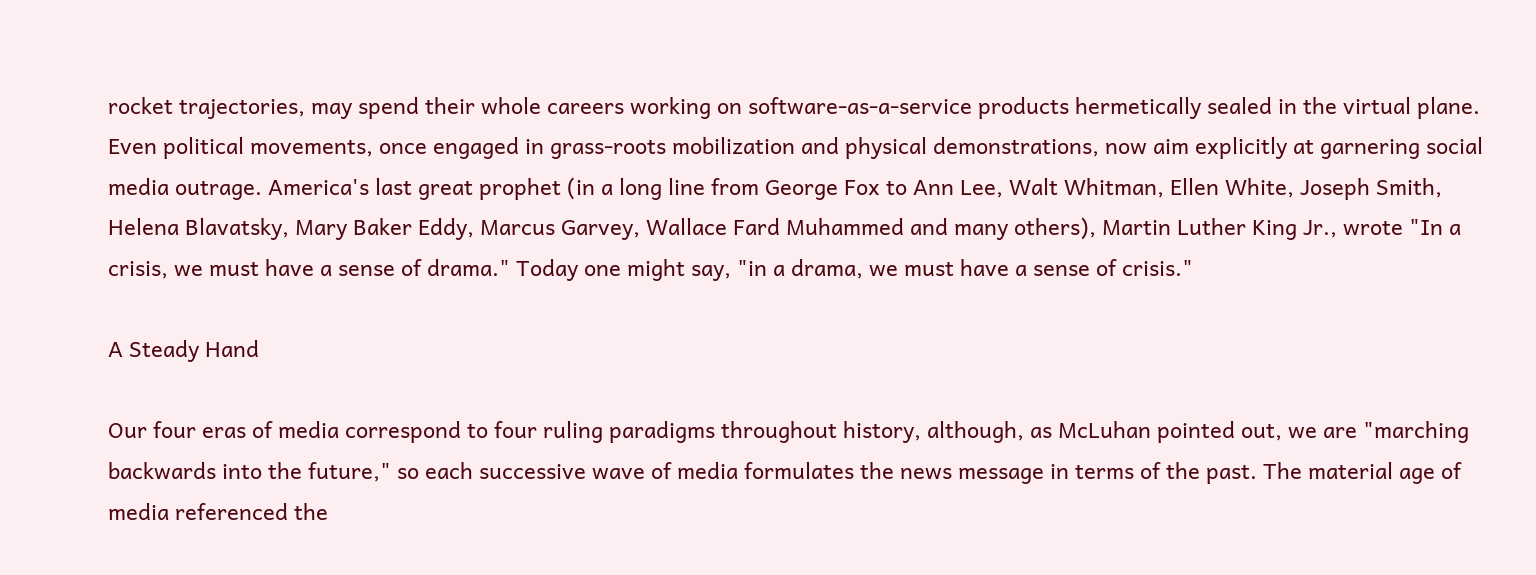rocket trajectories, may spend their whole careers working on software-as-a-service products hermetically sealed in the virtual plane. Even political movements, once engaged in grass-roots mobilization and physical demonstrations, now aim explicitly at garnering social media outrage. America's last great prophet (in a long line from George Fox to Ann Lee, Walt Whitman, Ellen White, Joseph Smith, Helena Blavatsky, Mary Baker Eddy, Marcus Garvey, Wallace Fard Muhammed and many others), Martin Luther King Jr., wrote "In a crisis, we must have a sense of drama." Today one might say, "in a drama, we must have a sense of crisis."

A Steady Hand

Our four eras of media correspond to four ruling paradigms throughout history, although, as McLuhan pointed out, we are "marching backwards into the future," so each successive wave of media formulates the news message in terms of the past. The material age of media referenced the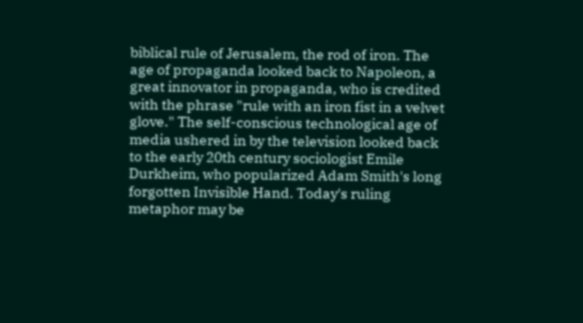biblical rule of Jerusalem, the rod of iron. The age of propaganda looked back to Napoleon, a great innovator in propaganda, who is credited with the phrase "rule with an iron fist in a velvet glove." The self-conscious technological age of media ushered in by the television looked back to the early 20th century sociologist Emile Durkheim, who popularized Adam Smith's long forgotten Invisible Hand. Today's ruling metaphor may be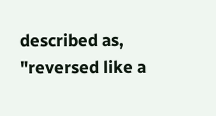described as, "reversed like a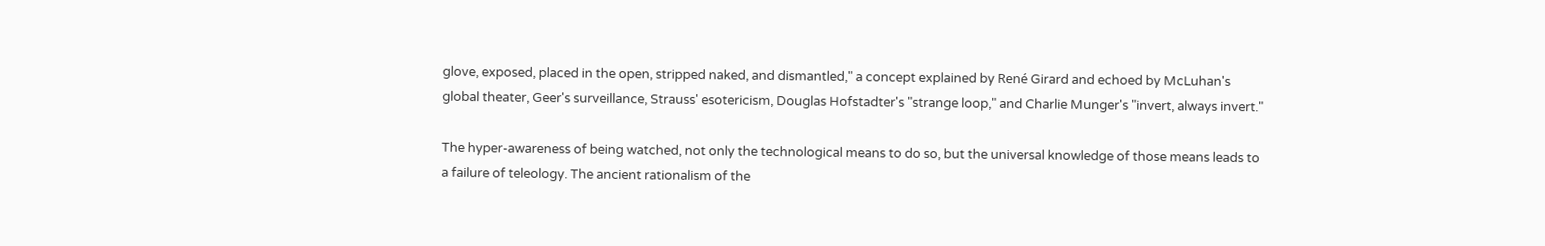glove, exposed, placed in the open, stripped naked, and dismantled," a concept explained by René Girard and echoed by McLuhan's global theater, Geer's surveillance, Strauss' esotericism, Douglas Hofstadter's "strange loop," and Charlie Munger's "invert, always invert."

The hyper-awareness of being watched, not only the technological means to do so, but the universal knowledge of those means leads to a failure of teleology. The ancient rationalism of the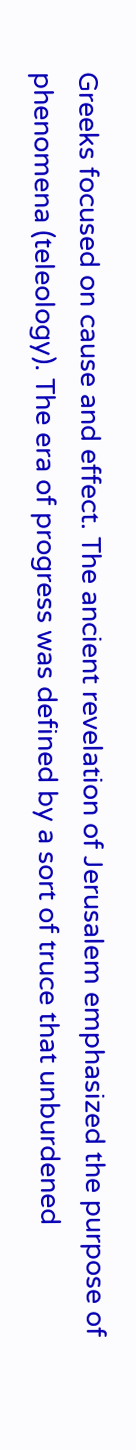Greeks focused on cause and effect. The ancient revelation of Jerusalem emphasized the purpose of phenomena (teleology). The era of progress was defined by a sort of truce that unburdened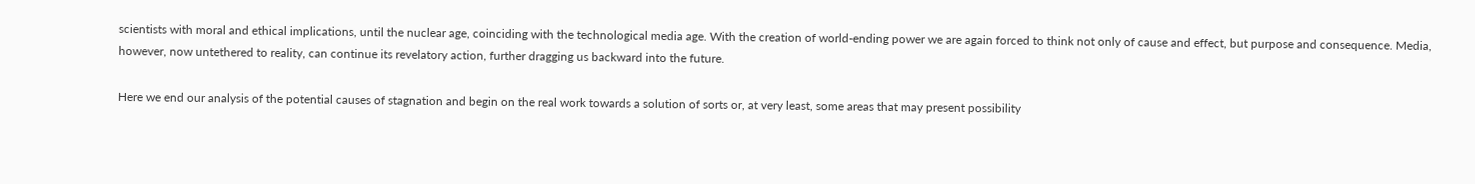scientists with moral and ethical implications, until the nuclear age, coinciding with the technological media age. With the creation of world-ending power we are again forced to think not only of cause and effect, but purpose and consequence. Media, however, now untethered to reality, can continue its revelatory action, further dragging us backward into the future.

Here we end our analysis of the potential causes of stagnation and begin on the real work towards a solution of sorts or, at very least, some areas that may present possibility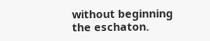without beginning the eschaton.